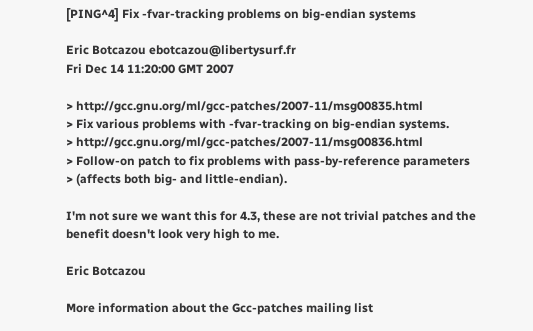[PING^4] Fix -fvar-tracking problems on big-endian systems

Eric Botcazou ebotcazou@libertysurf.fr
Fri Dec 14 11:20:00 GMT 2007

> http://gcc.gnu.org/ml/gcc-patches/2007-11/msg00835.html
> Fix various problems with -fvar-tracking on big-endian systems.
> http://gcc.gnu.org/ml/gcc-patches/2007-11/msg00836.html
> Follow-on patch to fix problems with pass-by-reference parameters
> (affects both big- and little-endian).

I'm not sure we want this for 4.3, these are not trivial patches and the
benefit doesn't look very high to me.

Eric Botcazou

More information about the Gcc-patches mailing list